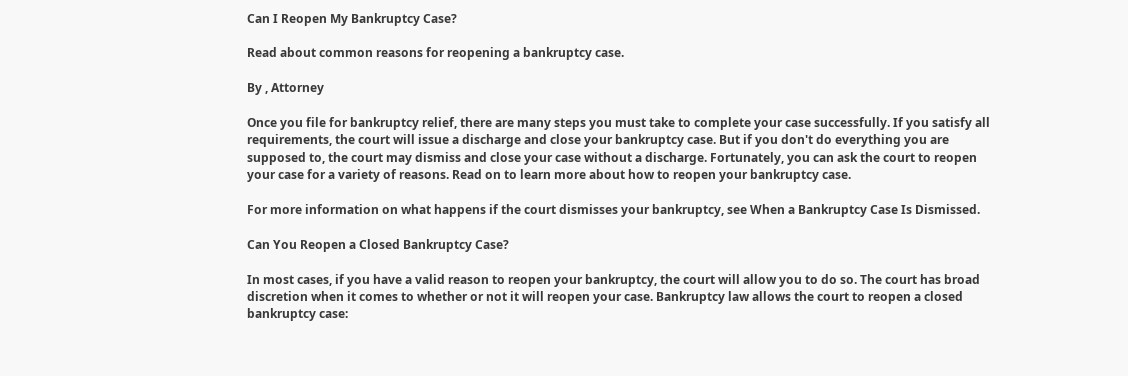Can I Reopen My Bankruptcy Case?

Read about common reasons for reopening a bankruptcy case.

By , Attorney

Once you file for bankruptcy relief, there are many steps you must take to complete your case successfully. If you satisfy all requirements, the court will issue a discharge and close your bankruptcy case. But if you don't do everything you are supposed to, the court may dismiss and close your case without a discharge. Fortunately, you can ask the court to reopen your case for a variety of reasons. Read on to learn more about how to reopen your bankruptcy case.

For more information on what happens if the court dismisses your bankruptcy, see When a Bankruptcy Case Is Dismissed.

Can You Reopen a Closed Bankruptcy Case?

In most cases, if you have a valid reason to reopen your bankruptcy, the court will allow you to do so. The court has broad discretion when it comes to whether or not it will reopen your case. Bankruptcy law allows the court to reopen a closed bankruptcy case: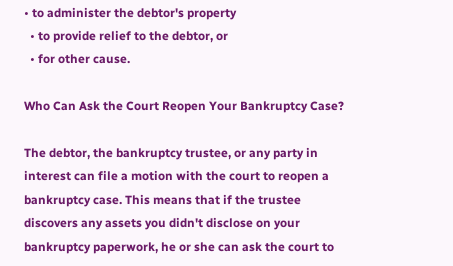• to administer the debtor's property
  • to provide relief to the debtor, or
  • for other cause.

Who Can Ask the Court Reopen Your Bankruptcy Case?

The debtor, the bankruptcy trustee, or any party in interest can file a motion with the court to reopen a bankruptcy case. This means that if the trustee discovers any assets you didn't disclose on your bankruptcy paperwork, he or she can ask the court to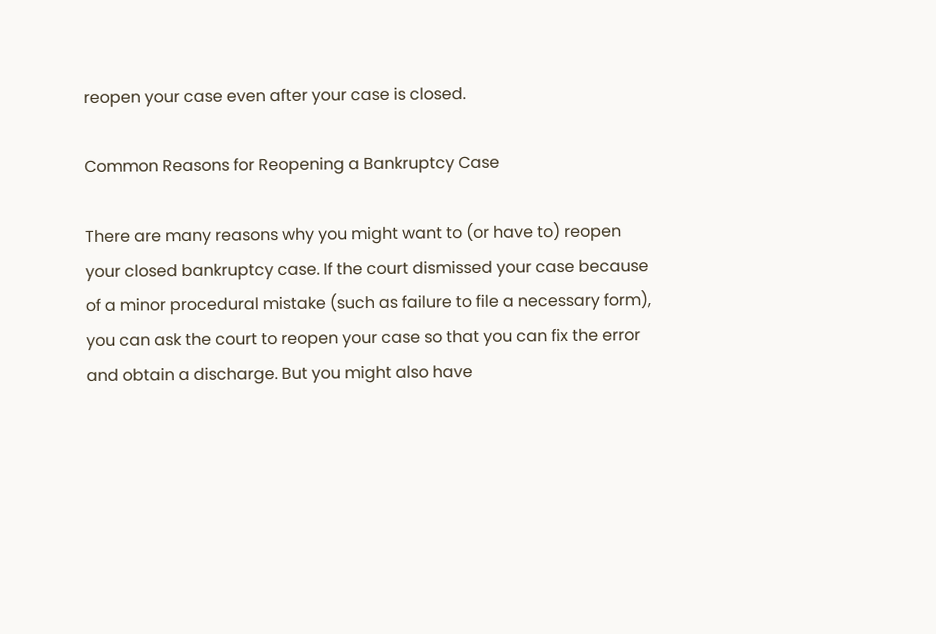reopen your case even after your case is closed.

Common Reasons for Reopening a Bankruptcy Case

There are many reasons why you might want to (or have to) reopen your closed bankruptcy case. If the court dismissed your case because of a minor procedural mistake (such as failure to file a necessary form), you can ask the court to reopen your case so that you can fix the error and obtain a discharge. But you might also have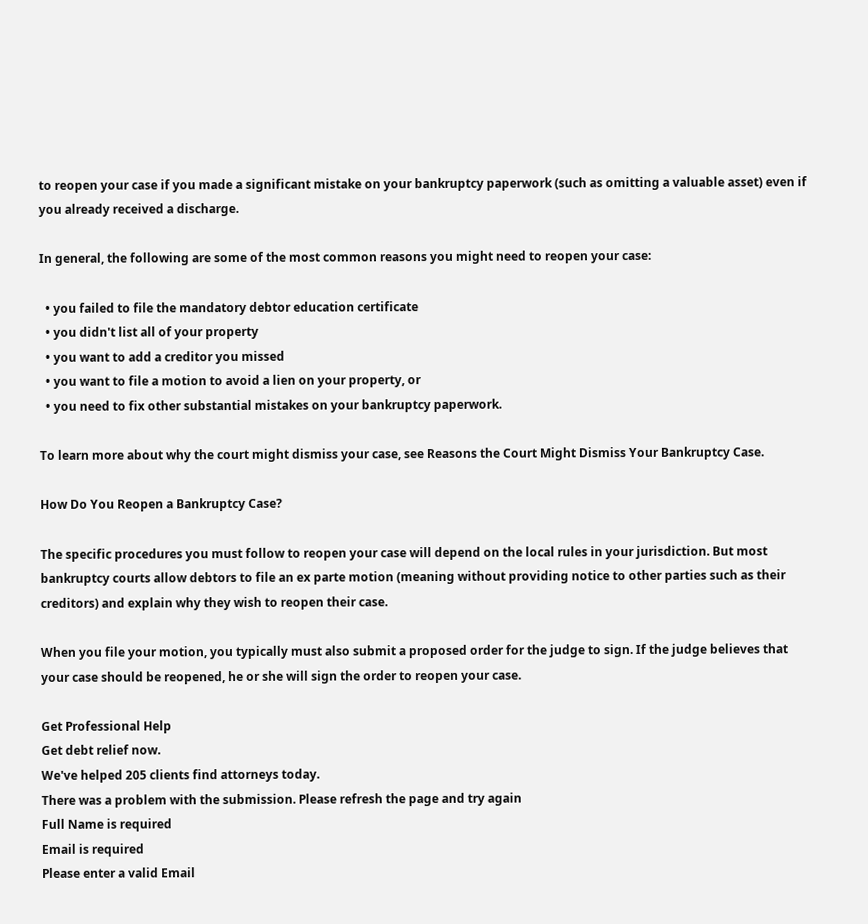to reopen your case if you made a significant mistake on your bankruptcy paperwork (such as omitting a valuable asset) even if you already received a discharge.

In general, the following are some of the most common reasons you might need to reopen your case:

  • you failed to file the mandatory debtor education certificate
  • you didn't list all of your property
  • you want to add a creditor you missed
  • you want to file a motion to avoid a lien on your property, or
  • you need to fix other substantial mistakes on your bankruptcy paperwork.

To learn more about why the court might dismiss your case, see Reasons the Court Might Dismiss Your Bankruptcy Case.

How Do You Reopen a Bankruptcy Case?

The specific procedures you must follow to reopen your case will depend on the local rules in your jurisdiction. But most bankruptcy courts allow debtors to file an ex parte motion (meaning without providing notice to other parties such as their creditors) and explain why they wish to reopen their case.

When you file your motion, you typically must also submit a proposed order for the judge to sign. If the judge believes that your case should be reopened, he or she will sign the order to reopen your case.

Get Professional Help
Get debt relief now.
We've helped 205 clients find attorneys today.
There was a problem with the submission. Please refresh the page and try again
Full Name is required
Email is required
Please enter a valid Email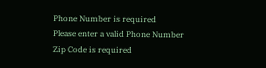Phone Number is required
Please enter a valid Phone Number
Zip Code is required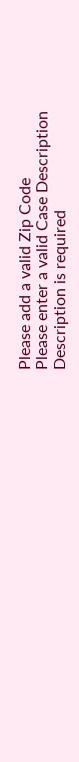Please add a valid Zip Code
Please enter a valid Case Description
Description is required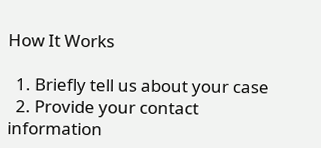How It Works

  1. Briefly tell us about your case
  2. Provide your contact information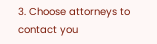3. Choose attorneys to contact you